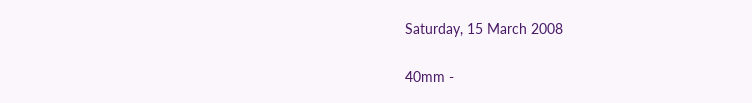Saturday, 15 March 2008

40mm -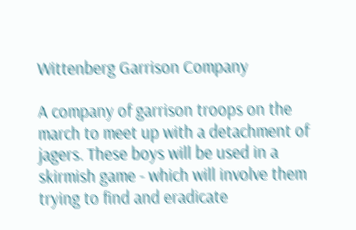Wittenberg Garrison Company

A company of garrison troops on the march to meet up with a detachment of jagers. These boys will be used in a skirmish game - which will involve them trying to find and eradicate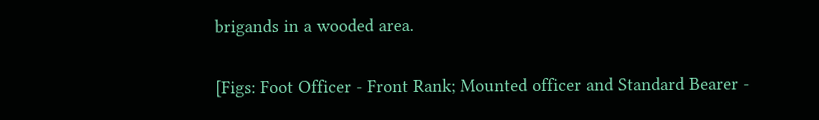brigands in a wooded area.

[Figs: Foot Officer - Front Rank; Mounted officer and Standard Bearer -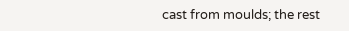cast from moulds; the rest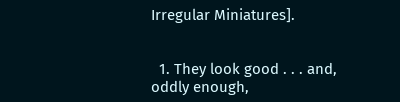Irregular Miniatures].


  1. They look good . . . and, oddly enough,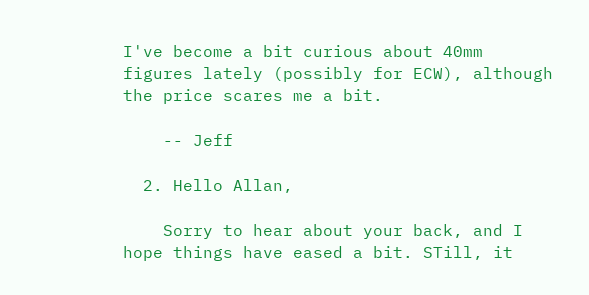I've become a bit curious about 40mm figures lately (possibly for ECW), although the price scares me a bit.

    -- Jeff

  2. Hello Allan,

    Sorry to hear about your back, and I hope things have eased a bit. STill, it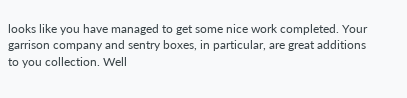looks like you have managed to get some nice work completed. Your garrison company and sentry boxes, in particular, are great additions to you collection. Well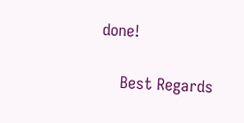done!

    Best Regards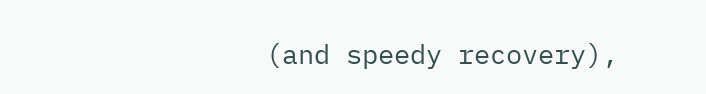(and speedy recovery),